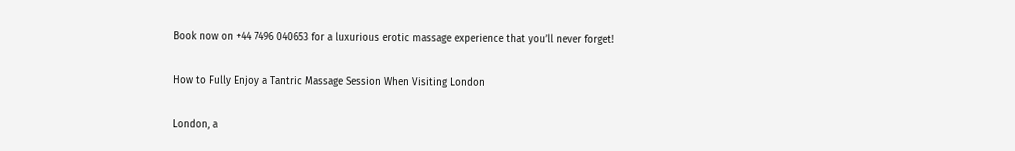Book now on +44 7496 040653 for a luxurious erotic massage experience that you’ll never forget!

How to Fully Enjoy a Tantric Massage Session When Visiting London

London, a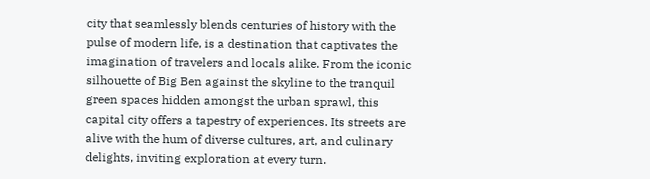city that seamlessly blends centuries of history with the pulse of modern life, is a destination that captivates the imagination of travelers and locals alike. From the iconic silhouette of Big Ben against the skyline to the tranquil green spaces hidden amongst the urban sprawl, this capital city offers a tapestry of experiences. Its streets are alive with the hum of diverse cultures, art, and culinary delights, inviting exploration at every turn.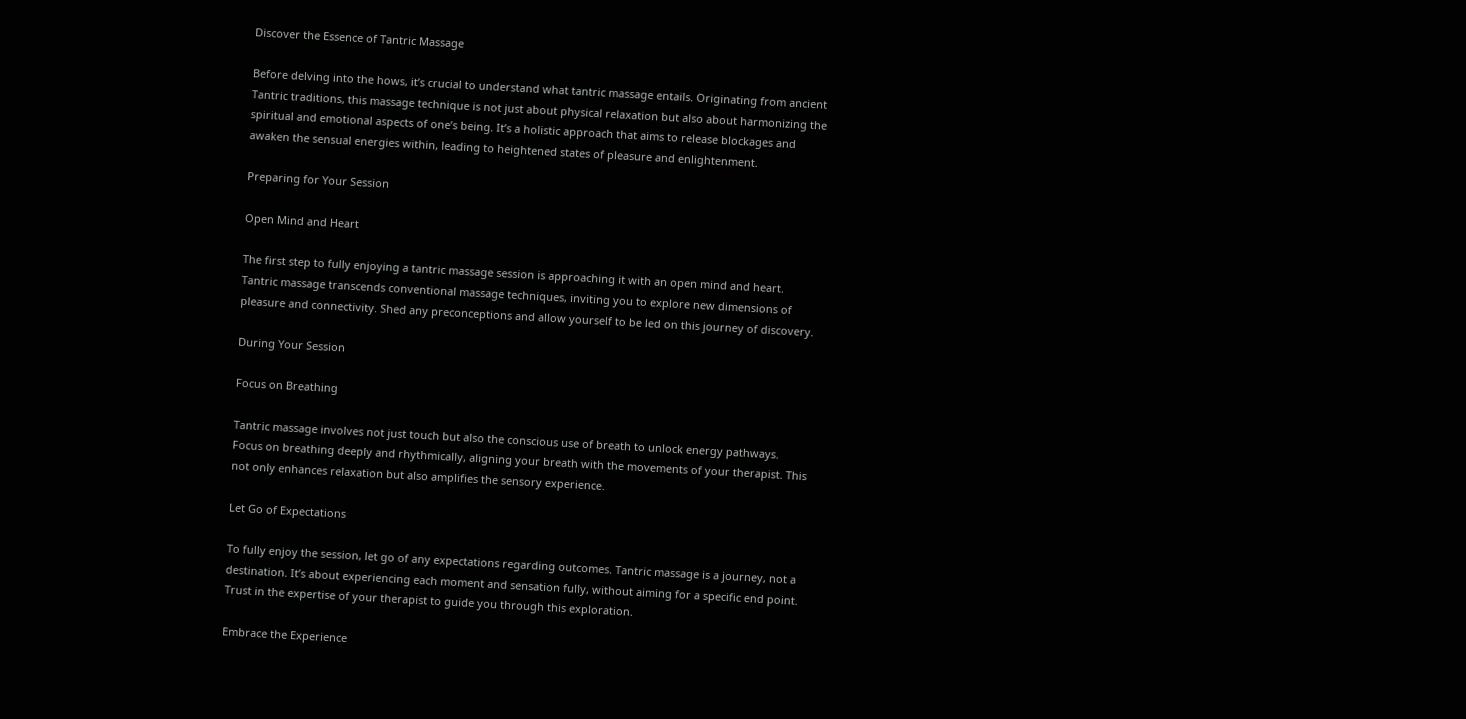Discover the Essence of Tantric Massage

Before delving into the hows, it’s crucial to understand what tantric massage entails. Originating from ancient Tantric traditions, this massage technique is not just about physical relaxation but also about harmonizing the spiritual and emotional aspects of one’s being. It’s a holistic approach that aims to release blockages and awaken the sensual energies within, leading to heightened states of pleasure and enlightenment.

Preparing for Your Session

Open Mind and Heart

The first step to fully enjoying a tantric massage session is approaching it with an open mind and heart. Tantric massage transcends conventional massage techniques, inviting you to explore new dimensions of pleasure and connectivity. Shed any preconceptions and allow yourself to be led on this journey of discovery.

During Your Session

Focus on Breathing

Tantric massage involves not just touch but also the conscious use of breath to unlock energy pathways. Focus on breathing deeply and rhythmically, aligning your breath with the movements of your therapist. This not only enhances relaxation but also amplifies the sensory experience.

Let Go of Expectations

To fully enjoy the session, let go of any expectations regarding outcomes. Tantric massage is a journey, not a destination. It’s about experiencing each moment and sensation fully, without aiming for a specific end point. Trust in the expertise of your therapist to guide you through this exploration.

Embrace the Experience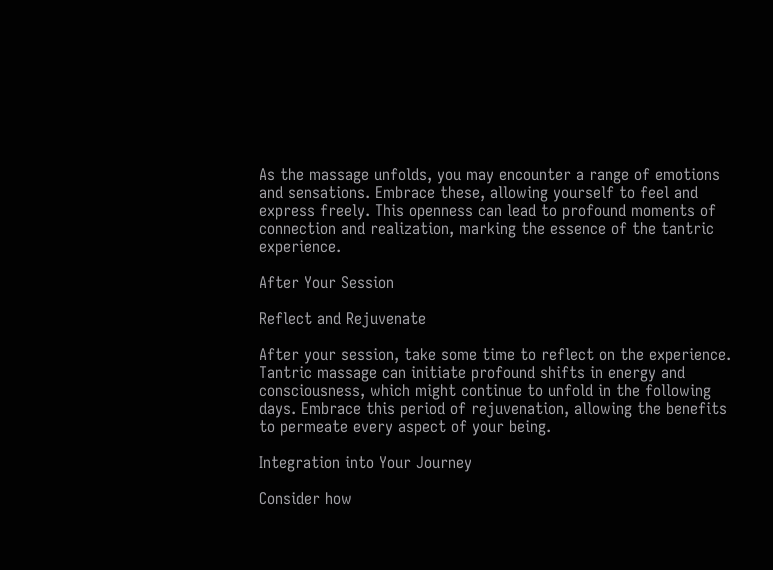As the massage unfolds, you may encounter a range of emotions and sensations. Embrace these, allowing yourself to feel and express freely. This openness can lead to profound moments of connection and realization, marking the essence of the tantric experience.

After Your Session

Reflect and Rejuvenate

After your session, take some time to reflect on the experience. Tantric massage can initiate profound shifts in energy and consciousness, which might continue to unfold in the following days. Embrace this period of rejuvenation, allowing the benefits to permeate every aspect of your being.

Integration into Your Journey

Consider how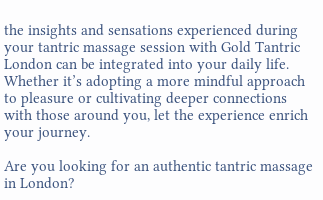the insights and sensations experienced during your tantric massage session with Gold Tantric London can be integrated into your daily life. Whether it’s adopting a more mindful approach to pleasure or cultivating deeper connections with those around you, let the experience enrich your journey.

Are you looking for an authentic tantric massage in London?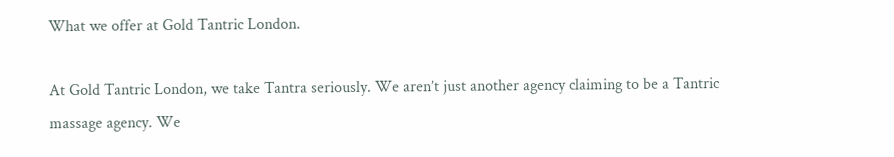What we offer at Gold Tantric London.

At Gold Tantric London, we take Tantra seriously. We aren’t just another agency claiming to be a Tantric massage agency. We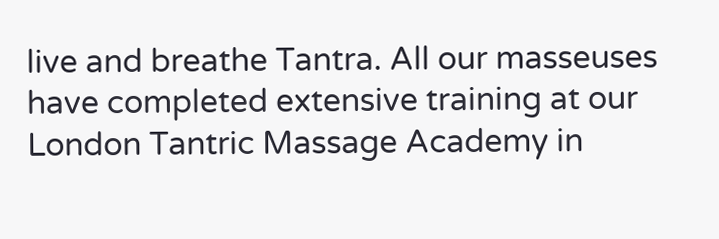live and breathe Tantra. All our masseuses have completed extensive training at our London Tantric Massage Academy in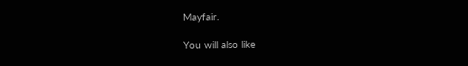Mayfair.

You will also like